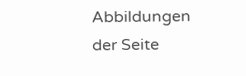Abbildungen der Seite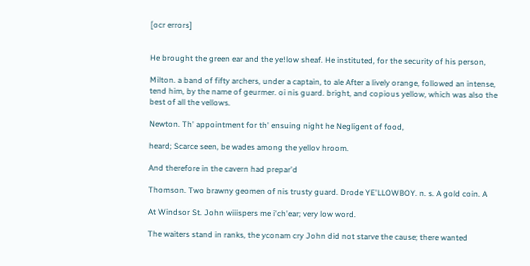[ocr errors]


He brought the green ear and the ye!low sheaf. He instituted, for the security of his person,

Milton. a band of fifty archers, under a captain, to ale After a lively orange, followed an intense, tend him, by the name of geurmer. oi nis guard. bright, and copious yellow, which was also the best of all the vellows.

Newton. Th' appointment for th' ensuing night he Negligent of food,

heard; Scarce seen, be wades among the yellov hroom.

And therefore in the cavern had prepar'd

Thomson. Two brawny geomen of nis trusty guard. Drode YE'LLOWBOY. n. s. A gold coin. A

At Windsor St. John wiiispers me i'ch'ear; very low word.

The waiters stand in ranks, the yconam cry John did not starve the cause; there wanted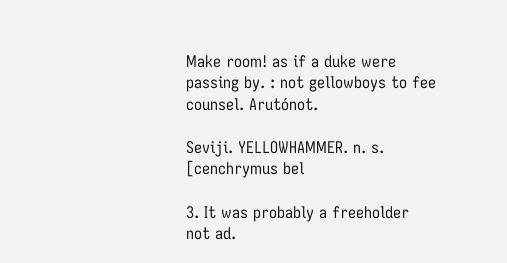Make room! as if a duke were passing by. : not gellowboys to fee counsel. Arutónot.

Seviji. YELLOWHAMMER. n. s. [cenchrymus bel

3. It was probably a freeholder not ad.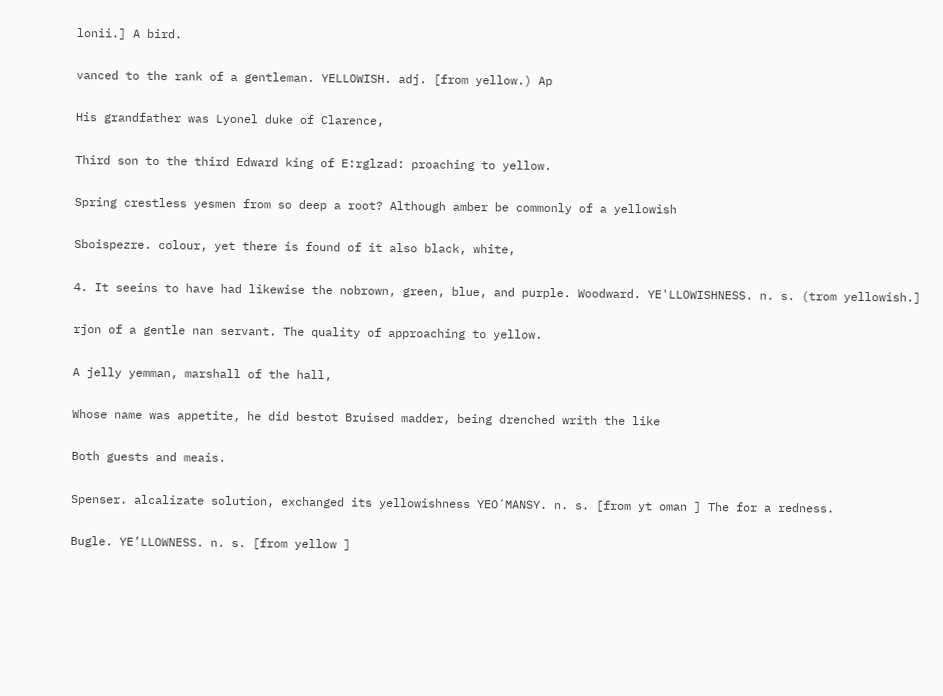lonii.] A bird.

vanced to the rank of a gentleman. YELLOWISH. adj. [from yellow.) Ap

His grandfather was Lyonel duke of Clarence,

Third son to the third Edward king of E:rglzad: proaching to yellow.

Spring crestless yesmen from so deep a root? Although amber be commonly of a yellowish

Sboispezre. colour, yet there is found of it also black, white,

4. It seeins to have had likewise the nobrown, green, blue, and purple. Woodward. YE'LLOWISHNESS. n. s. (trom yellowish.]

rjon of a gentle nan servant. The quality of approaching to yellow.

A jelly yemman, marshall of the hall,

Whose name was appetite, he did bestot Bruised madder, being drenched writh the like

Both guests and meais.

Spenser. alcalizate solution, exchanged its yellowishness YEOʻMANSY. n. s. [from yt oman ] The for a redness.

Bugle. YE’LLOWNESS. n. s. [from yellow ]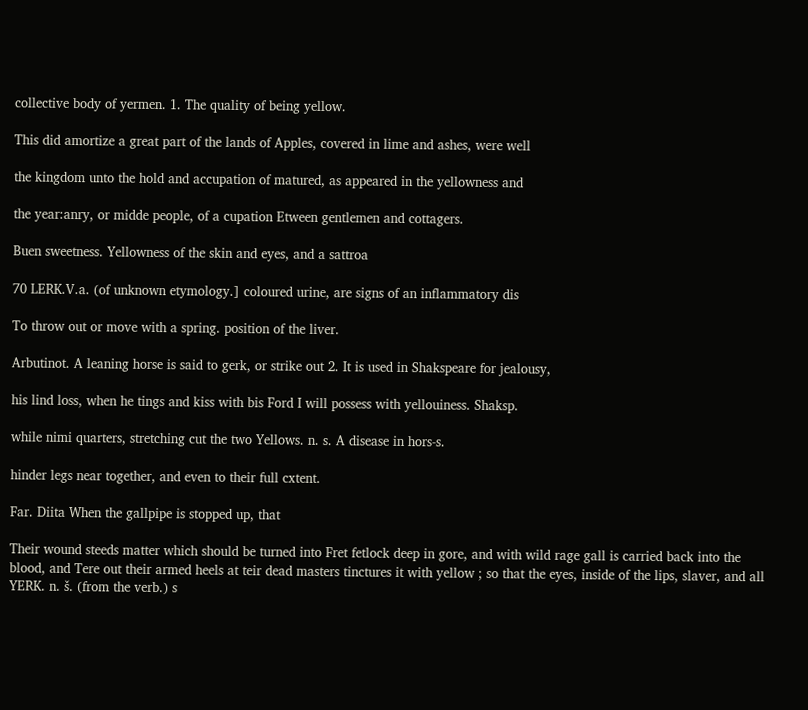collective body of yermen. 1. The quality of being yellow.

This did amortize a great part of the lands of Apples, covered in lime and ashes, were well

the kingdom unto the hold and accupation of matured, as appeared in the yellowness and

the year:anry, or midde people, of a cupation Etween gentlemen and cottagers.

Buen sweetness. Yellowness of the skin and eyes, and a sattroa

70 LERK.V.a. (of unknown etymology.] coloured urine, are signs of an inflammatory dis

To throw out or move with a spring. position of the liver.

Arbutinot. A leaning horse is said to gerk, or strike out 2. It is used in Shakspeare for jealousy,

his lind loss, when he tings and kiss with bis Ford I will possess with yellouiness. Shaksp.

while nimi quarters, stretching cut the two Yellows. n. s. A disease in hors-s.

hinder legs near together, and even to their full cxtent.

Far. Diita When the gallpipe is stopped up, that

Their wound steeds matter which should be turned into Fret fetlock deep in gore, and with wild rage gall is carried back into the blood, and Tere out their armed heels at teir dead masters tinctures it with yellow ; so that the eyes, inside of the lips, slaver, and all YERK. n. š. (from the verb.) s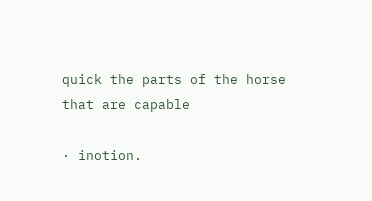quick the parts of the horse that are capable

· inotion.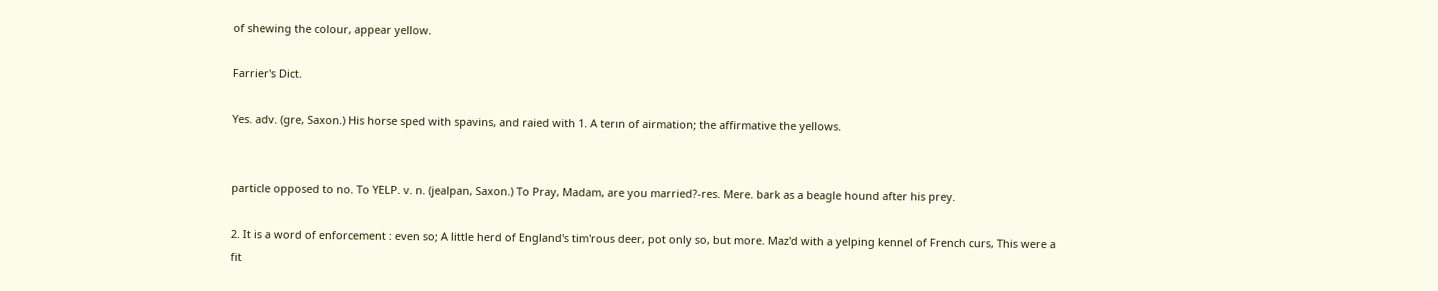of shewing the colour, appear yellow.

Farrier's Dict.

Yes. adv. (gre, Saxon.) His horse sped with spavins, and raied with 1. A terın of airmation; the affirmative the yellows.


particle opposed to no. To YELP. v. n. (jealpan, Saxon.) To Pray, Madam, are you married?-res. Mere. bark as a beagle hound after his prey.

2. It is a word of enforcement : even so; A little herd of England's tim'rous deer, pot only so, but more. Maz'd with a yelping kennel of French curs, This were a fit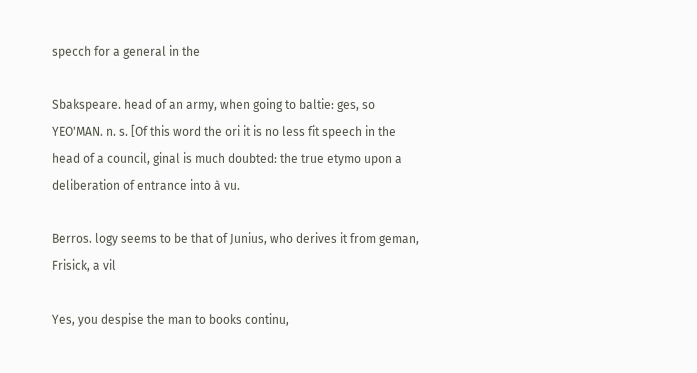specch for a general in the

Sbakspeare. head of an army, when going to baltie: ges, so YEO'MAN. n. s. [Of this word the ori it is no less fit speech in the head of a council, ginal is much doubted: the true etymo upon a deliberation of entrance into à vu.

Berros. logy seems to be that of Junius, who derives it from geman, Frisick, a vil

Yes, you despise the man to books continu,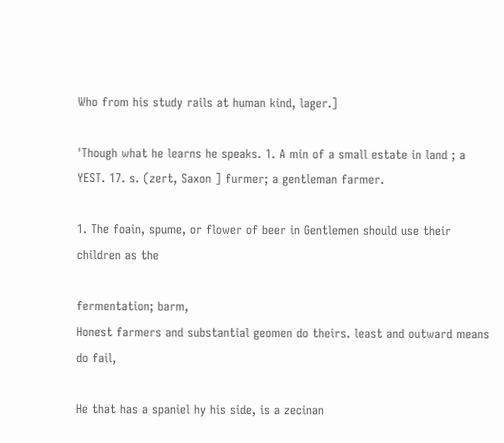Who from his study rails at human kind, lager.]

'Though what he learns he speaks. 1. A min of a small estate in land ; a YEST. 17. s. (zert, Saxon ] furmer; a gentleman farmer.

1. The foain, spume, or flower of beer in Gentlemen should use their children as the

fermentation; barm,
Honest farmers and substantial geomen do theirs. least and outward means do fail,

He that has a spaniel hy his side, is a zecinan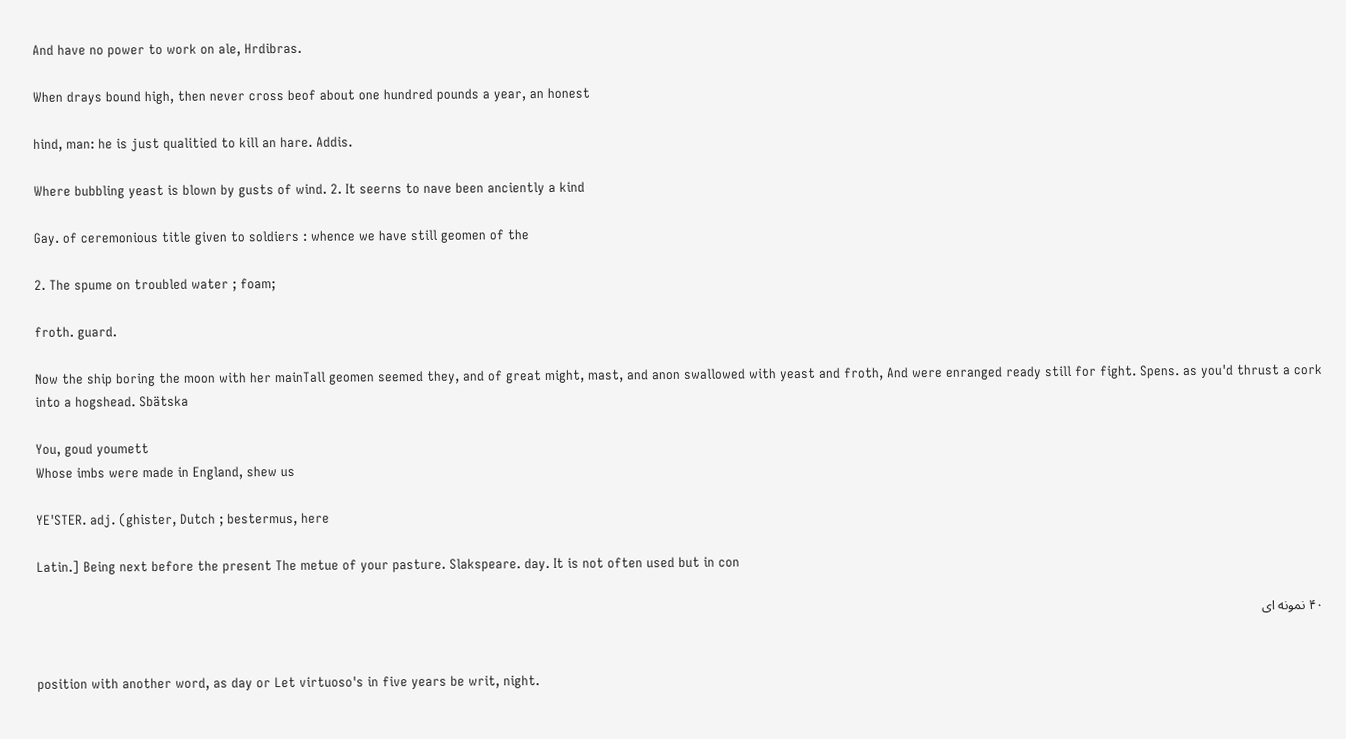And have no power to work on ale, Hrdibras.

When drays bound high, then never cross beof about one hundred pounds a year, an honest

hind, man: he is just qualitied to kill an hare. Addis.

Where bubbling yeast is blown by gusts of wind. 2. It seerns to nave been anciently a kind

Gay. of ceremonious title given to soldiers : whence we have still geomen of the

2. The spume on troubled water ; foam;

froth. guard.

Now the ship boring the moon with her mainTall geomen seemed they, and of great might, mast, and anon swallowed with yeast and froth, And were enranged ready still for fight. Spens. as you'd thrust a cork into a hogshead. Sbätska

You, goud youmett
Whose imbs were made in England, shew us

YE'STER. adj. (ghister, Dutch ; bestermus, here

Latin.] Being next before the present The metue of your pasture. Slakspeare. day. It is not often used but in con

۴۰ نمونه ای


position with another word, as day or Let virtuoso's in five years be writ, night.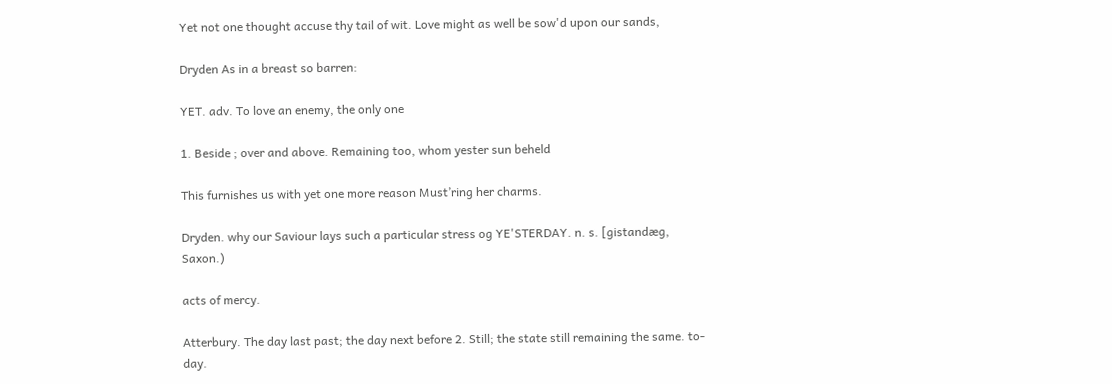Yet not one thought accuse thy tail of wit. Love might as well be sow'd upon our sands,

Dryden As in a breast so barren:

YET. adv. To love an enemy, the only one

1. Beside ; over and above. Remaining too, whom yester sun beheld

This furnishes us with yet one more reason Must’ring her charms.

Dryden. why our Saviour lays such a particular stress og YE'STERDAY. n. s. [gistandæg, Saxon.)

acts of mercy.

Atterbury. The day last past; the day next before 2. Still; the state still remaining the same. to-day.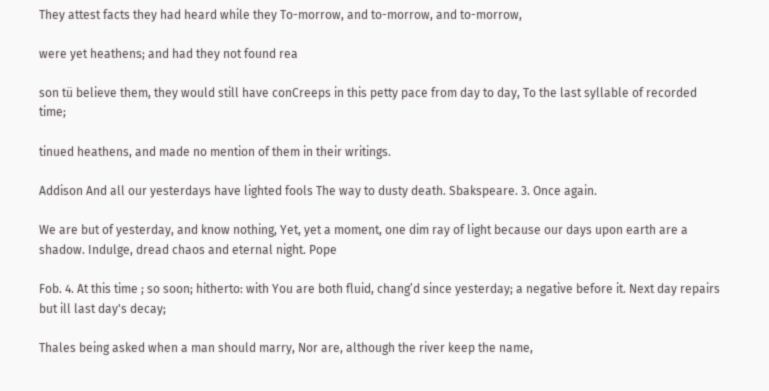They attest facts they had heard while they To-morrow, and to-morrow, and to-morrow,

were yet heathens; and had they not found rea

son tü believe them, they would still have conCreeps in this petty pace from day to day, To the last syllable of recorded time;

tinued heathens, and made no mention of them in their writings.

Addison And all our yesterdays have lighted fools The way to dusty death. Sbakspeare. 3. Once again.

We are but of yesterday, and know nothing, Yet, yet a moment, one dim ray of light because our days upon earth are a shadow. Indulge, dread chaos and eternal night. Pope

Fob. 4. At this time ; so soon; hitherto: with You are both fluid, chang’d since yesterday; a negative before it. Next day repairs but ill last day's decay;

Thales being asked when a man should marry, Nor are, although the river keep the name,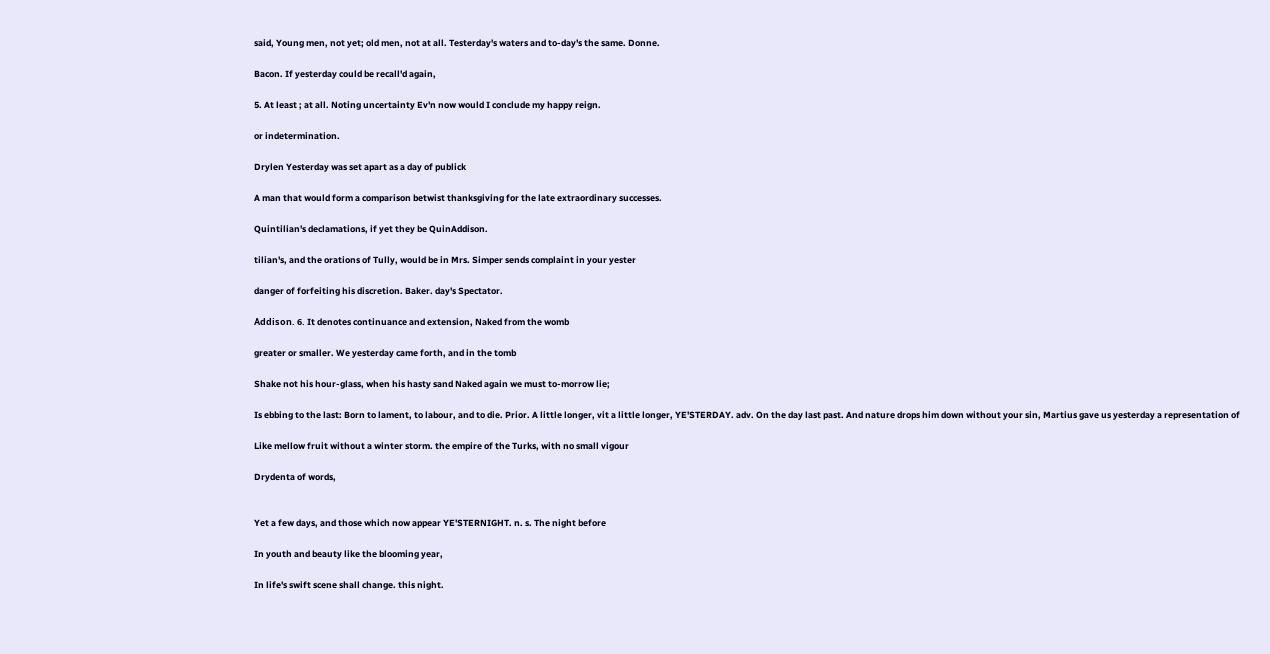said, Young men, not yet; old men, not at all. Testerday's waters and to-day's the same. Donne.

Bacon. If yesterday could be recall'd again,

5. At least ; at all. Noting uncertainty Ev'n now would I conclude my happy reign.

or indetermination.

Drylen Yesterday was set apart as a day of publick

A man that would form a comparison betwist thanksgiving for the late extraordinary successes.

Quintilian's declamations, if yet they be QuinAddison.

tilian's, and the orations of Tully, would be in Mrs. Simper sends complaint in your yester

danger of forfeiting his discretion. Baker. day's Spectator.

Åddison. 6. It denotes continuance and extension, Naked from the womb

greater or smaller. We yesterday came forth, and in the tomb

Shake not his hour-glass, when his hasty sand Naked again we must to-morrow lie;

Is ebbing to the last: Born to lament, to labour, and to die. Prior. A little longer, vit a little longer, YE'STERDAY. adv. On the day last past. And nature drops him down without your sin, Martius gave us yesterday a representation of

Like mellow fruit without a winter storm. the empire of the Turks, with no small vigour

Drydenta of words,


Yet a few days, and those which now appear YE'STERNIGHT. n. s. The night before

In youth and beauty like the blooming year,

In life's swift scene shall change. this night.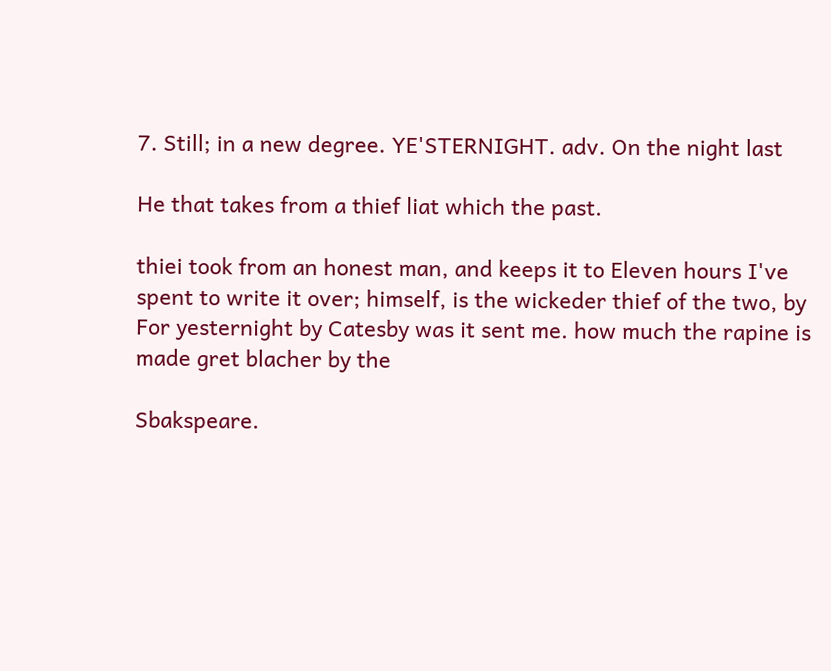7. Still; in a new degree. YE'STERNIGHT. adv. On the night last

He that takes from a thief liat which the past.

thiei took from an honest man, and keeps it to Eleven hours I've spent to write it over; himself, is the wickeder thief of the two, by For yesternight by Catesby was it sent me. how much the rapine is made gret blacher by the

Sbakspeare.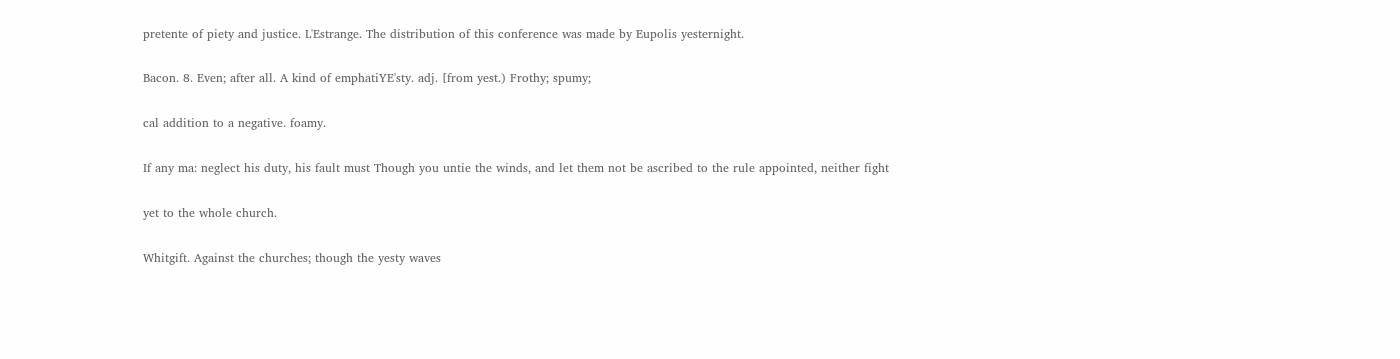pretente of piety and justice. L'Estrange. The distribution of this conference was made by Eupolis yesternight.

Bacon. 8. Even; after all. A kind of emphatiYE'sty. adj. [from yest.) Frothy; spumy;

cal addition to a negative. foamy.

If any ma: neglect his duty, his fault must Though you untie the winds, and let them not be ascribed to the rule appointed, neither fight

yet to the whole church.

Whitgift. Against the churches; though the yesty waves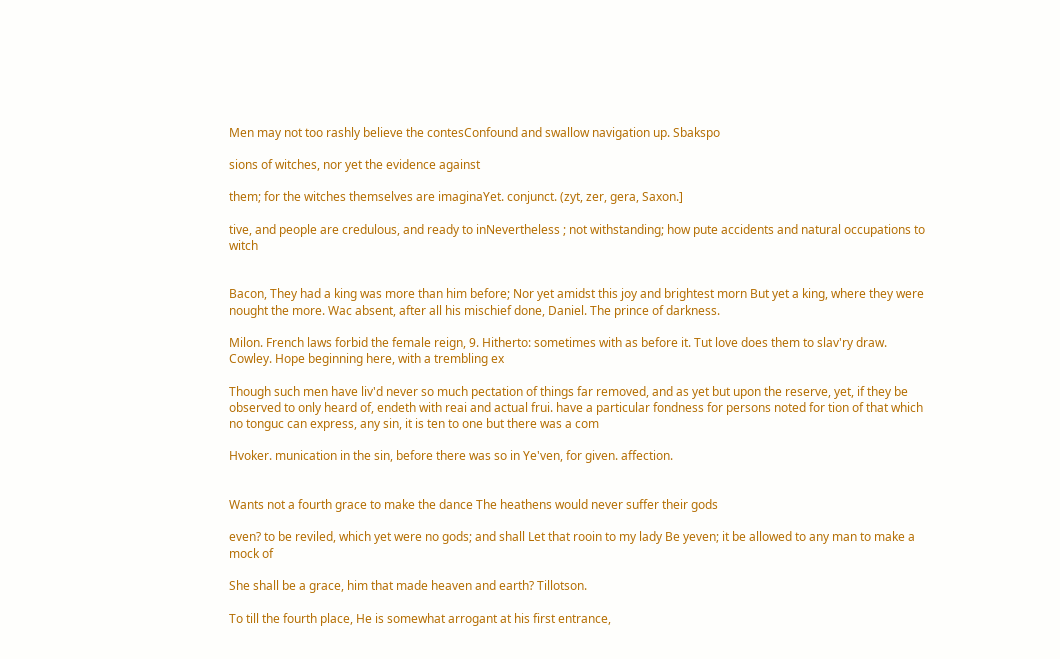Men may not too rashly believe the contesConfound and swallow navigation up. Sbakspo

sions of witches, nor yet the evidence against

them; for the witches themselves are imaginaYet. conjunct. (zyt, zer, gera, Saxon.]

tive, and people are credulous, and ready to inNevertheless ; not withstanding; how pute accidents and natural occupations to witch


Bacon, They had a king was more than him before; Nor yet amidst this joy and brightest morn But yet a king, where they were nought the more. Wac absent, after all his mischief done, Daniel. The prince of darkness.

Milon. French laws forbid the female reign, 9. Hitherto: sometimes with as before it. Tut love does them to slav'ry draw. Cowley. Hope beginning here, with a trembling ex

Though such men have liv'd never so much pectation of things far removed, and as yet but upon the reserve, yet, if they be observed to only heard of, endeth with reai and actual frui. have a particular fondness for persons noted for tion of that which no tonguc can express, any sin, it is ten to one but there was a com

Hvoker. munication in the sin, before there was so in Ye'ven, for given. affection.


Wants not a fourth grace to make the dance The heathens would never suffer their gods

even? to be reviled, which yet were no gods; and shall Let that rooin to my lady Be yeven; it be allowed to any man to make a mock of

She shall be a grace, him that made heaven and earth? Tillotson.

To till the fourth place, He is somewhat arrogant at his first entrance,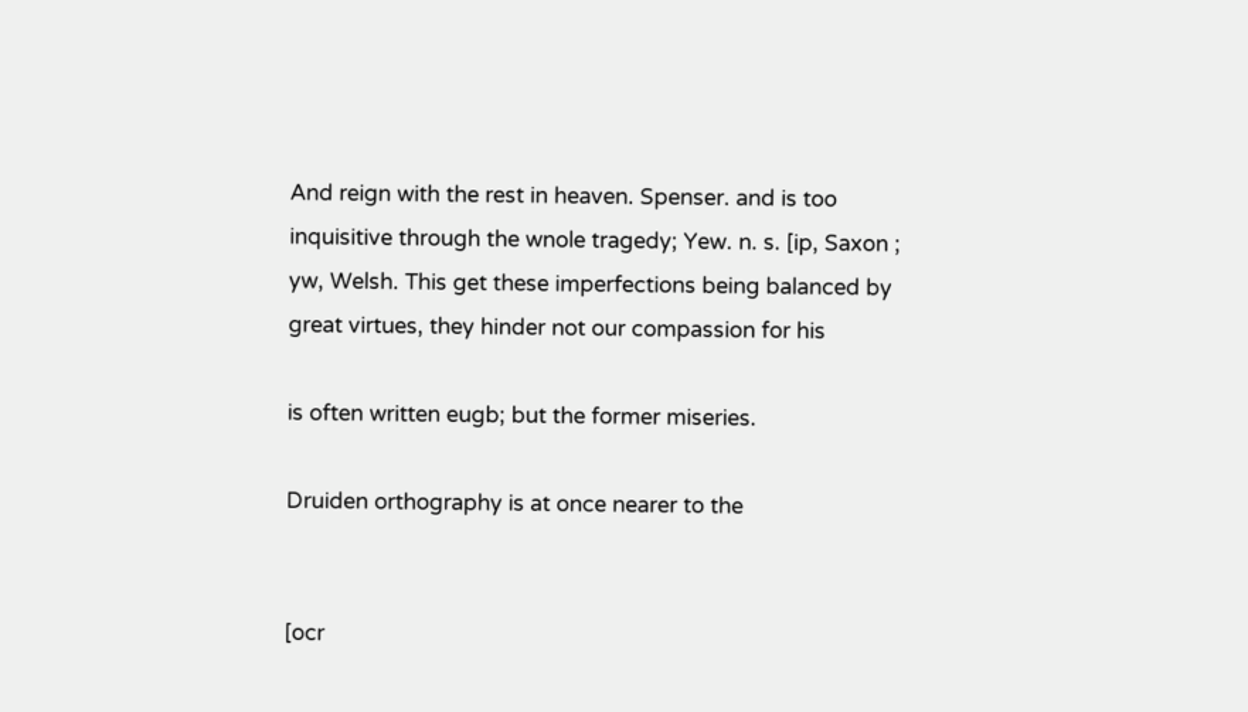And reign with the rest in heaven. Spenser. and is too inquisitive through the wnole tragedy; Yew. n. s. [ip, Saxon ; yw, Welsh. This get these imperfections being balanced by great virtues, they hinder not our compassion for his

is often written eugb; but the former miseries.

Druiden orthography is at once nearer to the


[ocr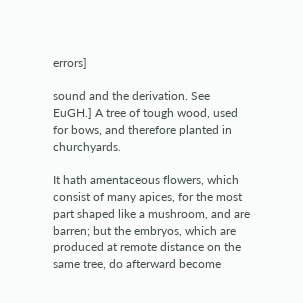errors]

sound and the derivation. See EuGH.] A tree of tough wood, used for bows, and therefore planted in churchyards.

It hath amentaceous flowers, which consist of many apices, for the most part shaped like a mushroom, and are barren; but the embryos, which are produced at remote distance on the same tree, do afterward become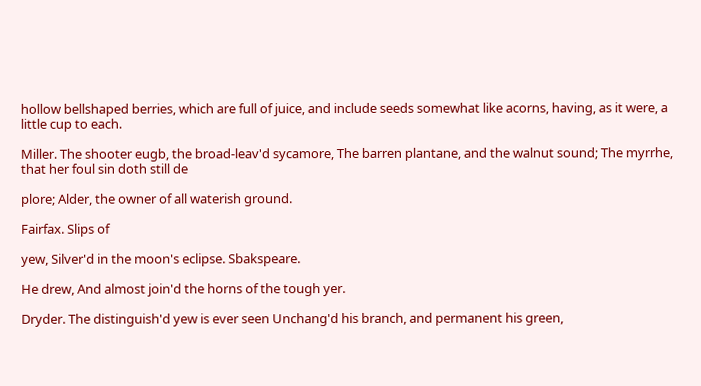hollow bellshaped berries, which are full of juice, and include seeds somewhat like acorns, having, as it were, a little cup to each.

Miller. The shooter eugb, the broad-leav'd sycamore, The barren plantane, and the walnut sound; The myrrhe, that her foul sin doth still de

plore; Alder, the owner of all waterish ground.

Fairfax. Slips of

yew, Silver'd in the moon's eclipse. Sbakspeare.

He drew, And almost join'd the horns of the tough yer.

Dryder. The distinguish'd yew is ever seen Unchang'd his branch, and permanent his green,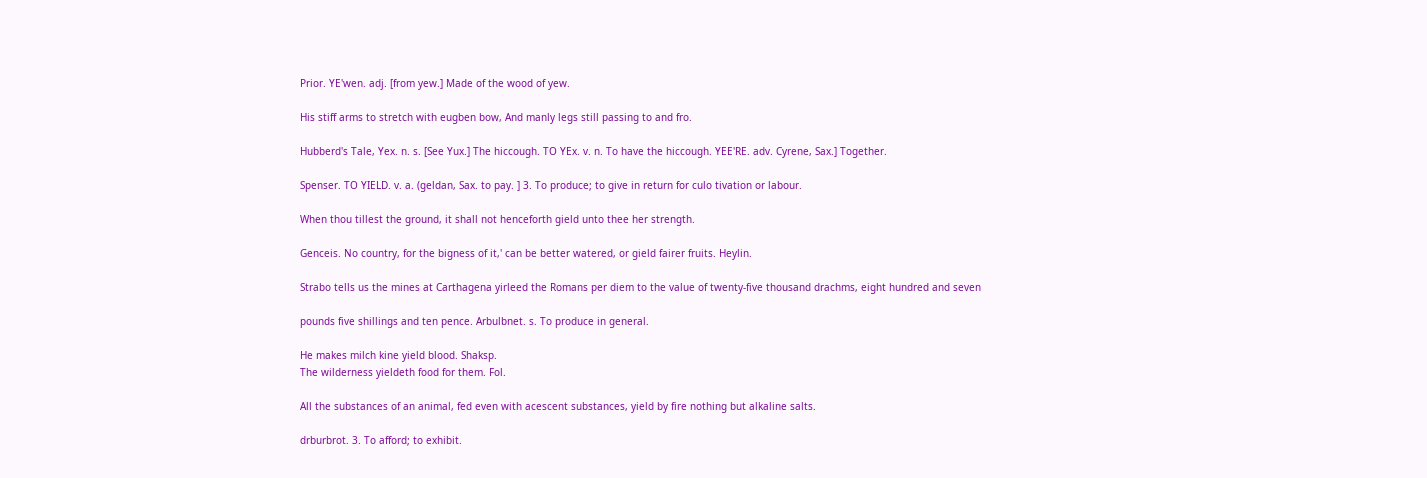Prior. YE'wen. adj. [from yew.] Made of the wood of yew.

His stiff arms to stretch with eugben bow, And manly legs still passing to and fro.

Hubberd's Tale, Yex. n. s. [See Yux.] The hiccough. TO YEx. v. n. To have the hiccough. YEE'RE. adv. Cyrene, Sax.] Together.

Spenser. TO YIELD. v. a. (geldan, Sax. to pay. ] 3. To produce; to give in return for culo tivation or labour.

When thou tillest the ground, it shall not henceforth gield unto thee her strength.

Genceis. No country, for the bigness of it,' can be better watered, or gield fairer fruits. Heylin.

Strabo tells us the mines at Carthagena yirleed the Romans per diem to the value of twenty-five thousand drachms, eight hundred and seven

pounds five shillings and ten pence. Arbulbnet. s. To produce in general.

He makes milch kine yield blood. Shaksp.
The wilderness yieldeth food for them. Fol.

All the substances of an animal, fed even with acescent substances, yield by fire nothing but alkaline salts.

drburbrot. 3. To afford; to exhibit.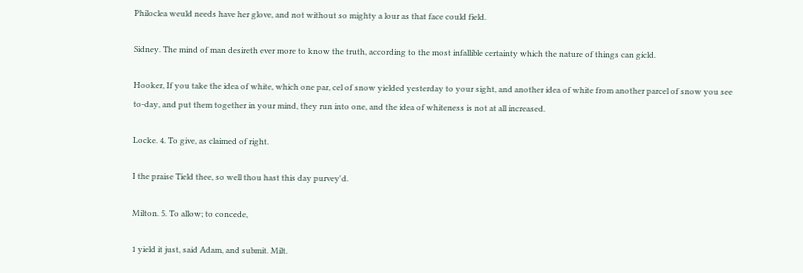Philoclea weuld needs have her glove, and not without so mighty a lour as that face could field.

Sidney. The mind of man desireth ever more to know the truth, according to the most infallible certainty which the nature of things can gicld.

Hooker, If you take the idea of white, which one par, cel of snow yielded yesterday to your sight, and another idea of white from another parcel of snow you see to-day, and put them together in your mind, they run into one, and the idea of whiteness is not at all increased.

Locke. 4. To give, as claimed of right.

I the praise Tield thee, so well thou hast this day purvey'd.

Milton. 5. To allow; to concede,

1 yield it just, said Adam, and submit. Milt.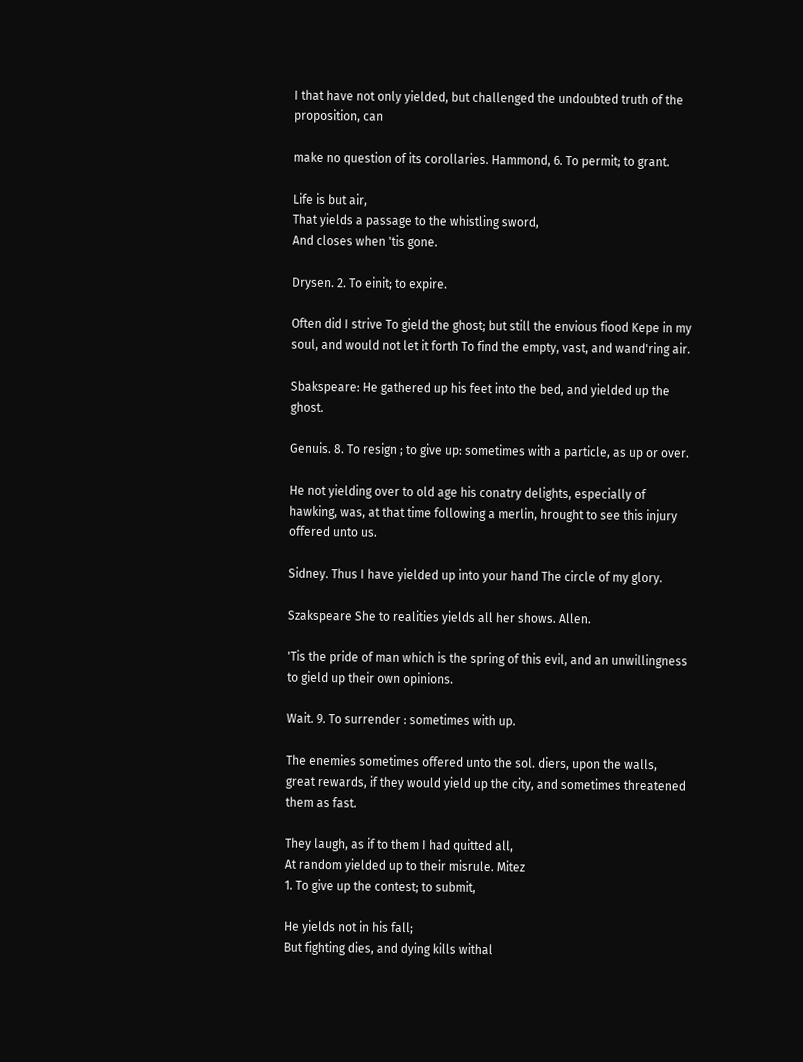I that have not only yielded, but challenged the undoubted truth of the proposition, can

make no question of its corollaries. Hammond, 6. To permit; to grant.

Life is but air,
That yields a passage to the whistling sword,
And closes when 'tis gone.

Drysen. 2. To einit; to expire.

Often did I strive To gield the ghost; but still the envious fiood Kepe in my soul, and would not let it forth To find the empty, vast, and wand'ring air.

Sbakspeare: He gathered up his feet into the bed, and yielded up the ghost.

Genuis. 8. To resign ; to give up: sometimes with a particle, as up or over.

He not yielding over to old age his conatry delights, especially of hawking, was, at that time following a merlin, hrought to see this injury offered unto us.

Sidney. Thus I have yielded up into your hand The circle of my glory.

Szakspeare She to realities yields all her shows. Allen.

'Tis the pride of man which is the spring of this evil, and an unwillingness to gield up their own opinions.

Wait. 9. To surrender : sometimes with up.

The enemies sometimes offered unto the sol. diers, upon the walls, great rewards, if they would yield up the city, and sometimes threatened them as fast.

They laugh, as if to them I had quitted all,
At random yielded up to their misrule. Mitez
1. To give up the contest; to submit,

He yields not in his fall;
But fighting dies, and dying kills withal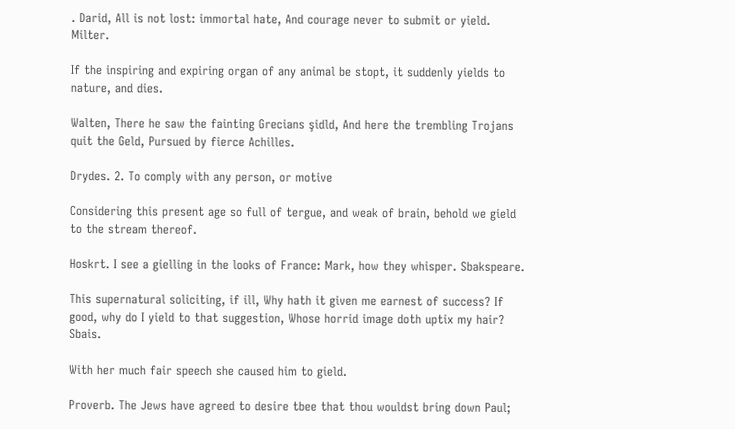. Darid, All is not lost: immortal hate, And courage never to submit or yield. Milter.

If the inspiring and expiring organ of any animal be stopt, it suddenly yields to nature, and dies.

Walten, There he saw the fainting Grecians şidld, And here the trembling Trojans quit the Geld, Pursued by fierce Achilles.

Drydes. 2. To comply with any person, or motive

Considering this present age so full of tergue, and weak of brain, behold we gield to the stream thereof.

Hoskrt. I see a gielling in the looks of France: Mark, how they whisper. Sbakspeare.

This supernatural soliciting, if ill, Why hath it given me earnest of success? If good, why do I yield to that suggestion, Whose horrid image doth uptix my hair? Sbais.

With her much fair speech she caused him to gield.

Proverb. The Jews have agreed to desire tbee that thou wouldst bring down Paul;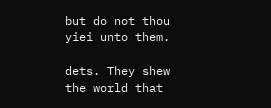but do not thou yiei unto them.

dets. They shew the world that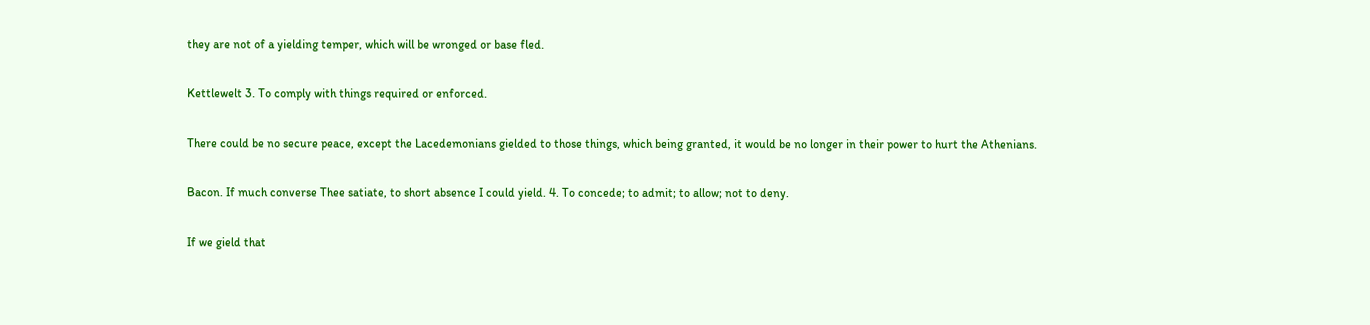they are not of a yielding temper, which will be wronged or base fled.

Kettlewelt 3. To comply with things required or enforced.

There could be no secure peace, except the Lacedemonians gielded to those things, which being granted, it would be no longer in their power to hurt the Athenians.

Bacon. If much converse Thee satiate, to short absence I could yield. 4. To concede; to admit; to allow; not to deny.

If we gield that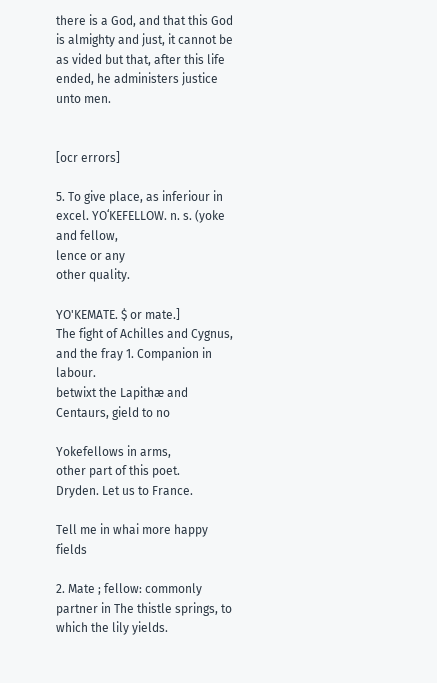there is a God, and that this God is almighty and just, it cannot be as vided but that, after this life ended, he administers justice unto men.


[ocr errors]

5. To give place, as inferiour in excel. YOʻKEFELLOW. n. s. (yoke and fellow,
lence or any
other quality.

YO'KEMATE. $ or mate.]
The fight of Achilles and Cygnus, and the fray 1. Companion in labour.
betwixt the Lapithæ and Centaurs, gield to no

Yokefellows in arms,
other part of this poet.
Dryden. Let us to France.

Tell me in whai more happy fields

2. Mate ; fellow: commonly partner in The thistle springs, to which the lily yields.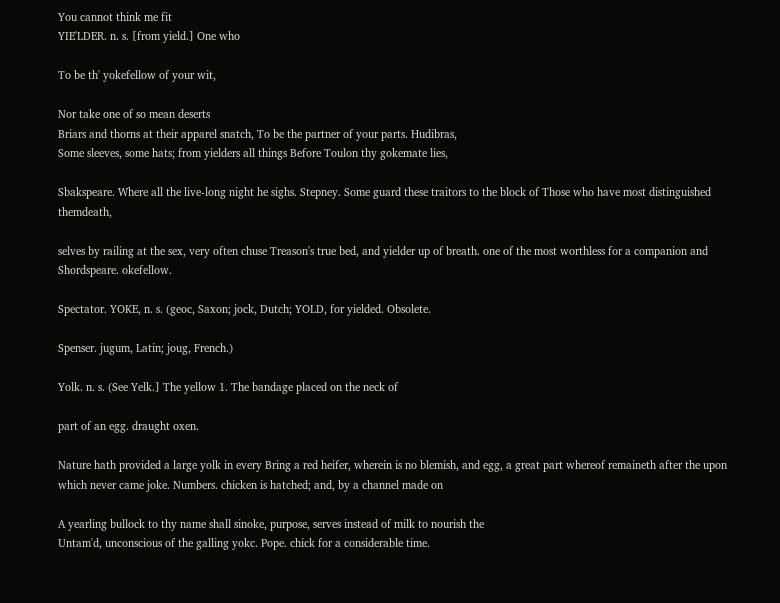You cannot think me fit
YIE'LDER. n. s. [from yield.] One who

To be th' yokefellow of your wit,

Nor take one of so mean deserts
Briars and thorns at their apparel snatch, To be the partner of your parts. Hudibras,
Some sleeves, some hats; from yielders all things Before Toulon thy gokemate lies,

Sbakspeare. Where all the live-long night he sighs. Stepney. Some guard these traitors to the block of Those who have most distinguished themdeath,

selves by railing at the sex, very often chuse Treason's true bed, and yielder up of breath. one of the most worthless for a companion and Shordspeare. okefellow.

Spectator. YOKE, n. s. (geoc, Saxon; jock, Dutch; YOLD, for yielded. Obsolete.

Spenser. jugum, Latin; joug, French.)

Yolk. n. s. (See Yelk.] The yellow 1. The bandage placed on the neck of

part of an egg. draught oxen.

Nature hath provided a large yolk in every Bring a red heifer, wherein is no blemish, and egg, a great part whereof remaineth after the upon which never came joke. Numbers. chicken is hatched; and, by a channel made on

A yearling bullock to thy name shall sinoke, purpose, serves instead of milk to nourish the
Untam'd, unconscious of the galling yokc. Pope. chick for a considerable time.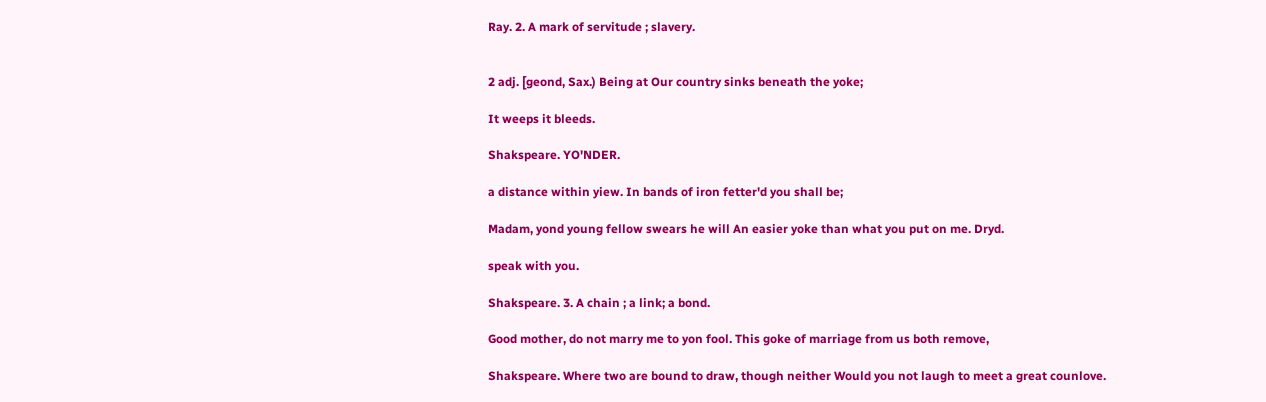Ray. 2. A mark of servitude ; slavery.


2 adj. [geond, Sax.) Being at Our country sinks beneath the yoke;

It weeps it bleeds.

Shakspeare. YO'NDER.

a distance within yiew. In bands of iron fetter'd you shall be;

Madam, yond young fellow swears he will An easier yoke than what you put on me. Dryd.

speak with you.

Shakspeare. 3. A chain ; a link; a bond.

Good mother, do not marry me to yon fool. This goke of marriage from us both remove,

Shakspeare. Where two are bound to draw, though neither Would you not laugh to meet a great counlove.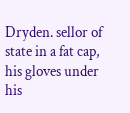Dryden. sellor of state in a fat cap, his gloves under his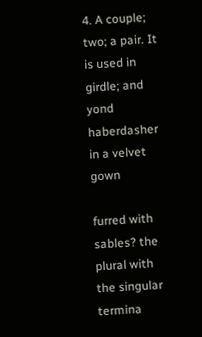4. A couple; two; a pair. It is used in girdle; and yond haberdasher in a velvet gown

furred with sables? the plural with the singular termina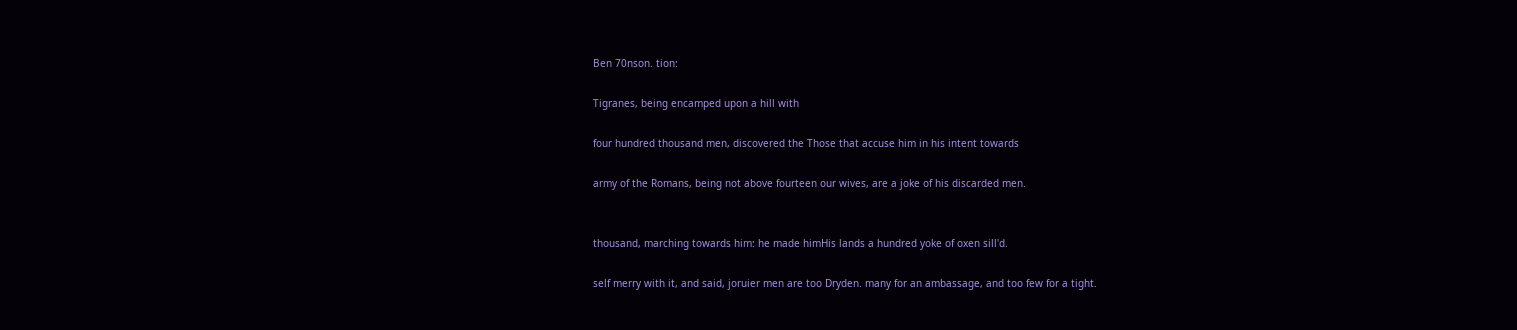Ben 70nson. tion:

Tigranes, being encamped upon a hill with

four hundred thousand men, discovered the Those that accuse him in his intent towards

army of the Romans, being not above fourteen our wives, are a joke of his discarded men.


thousand, marching towards him: he made himHis lands a hundred yoke of oxen sill'd.

self merry with it, and said, joruier men are too Dryden. many for an ambassage, and too few for a tight.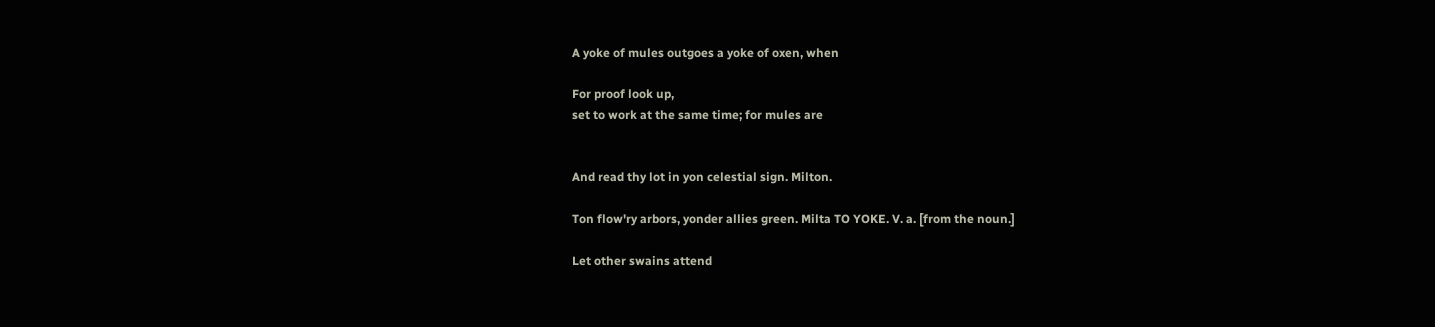A yoke of mules outgoes a yoke of oxen, when

For proof look up,
set to work at the same time; for mules are


And read thy lot in yon celestial sign. Milton.

Ton flow'ry arbors, yonder allies green. Milta TO YOKE. V. a. [from the noun.]

Let other swains attend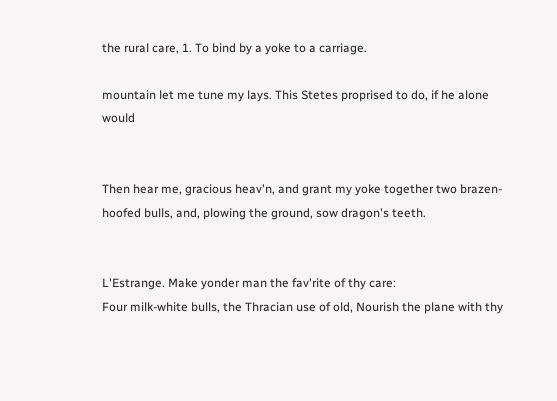the rural care, 1. To bind by a yoke to a carriage.

mountain let me tune my lays. This Stetes proprised to do, if he alone would


Then hear me, gracious heav'n, and grant my yoke together two brazen-hoofed bulls, and, plowing the ground, sow dragon's teeth.


L'Estrange. Make yonder man the fav'rite of thy care:
Four milk-white bulls, the Thracian use of old, Nourish the plane with thy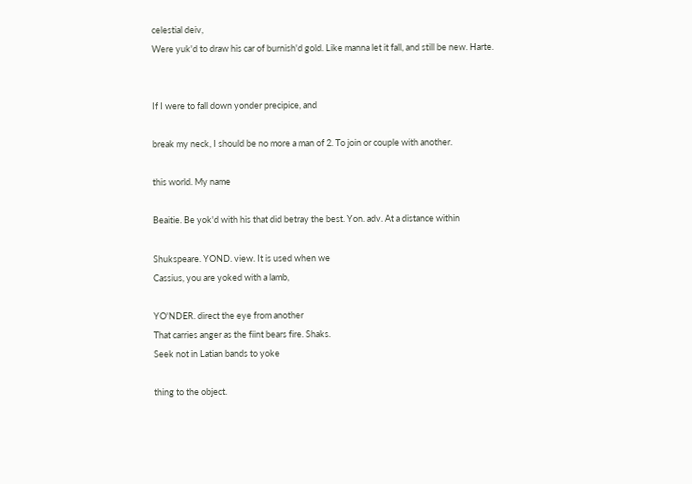celestial deiv,
Were yuk'd to draw his car of burnish'd gold. Like manna let it fall, and still be new. Harte.


If I were to fall down yonder precipice, and

break my neck, I should be no more a man of 2. To join or couple with another.

this world. My name

Beaitie. Be yok'd with his that did betray the best. Yon. adv. At a distance within

Shukspeare. YOND. view. It is used when we
Cassius, you are yoked with a lamb,

YO'NDER. direct the eye from another
That carries anger as the fiint bears fire. Shaks.
Seek not in Latian bands to yoke

thing to the object.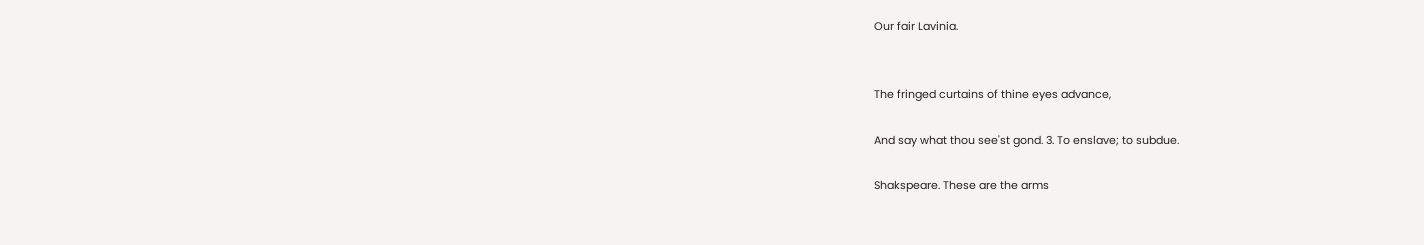Our fair Lavinia.


The fringed curtains of thine eyes advance,

And say what thou see'st gond. 3. To enslave; to subdue.

Shakspeare. These are the arms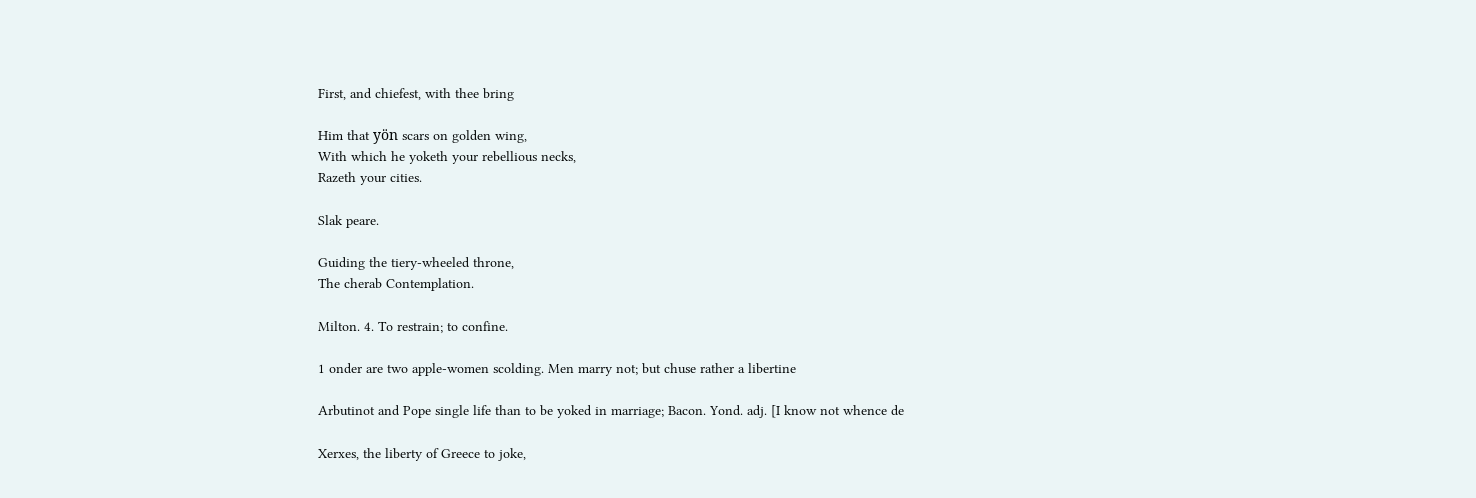First, and chiefest, with thee bring

Him that yön scars on golden wing,
With which he yoketh your rebellious necks,
Razeth your cities.

Slak peare.

Guiding the tiery-wheeled throne,
The cherab Contemplation.

Milton. 4. To restrain; to confine.

1 onder are two apple-women scolding. Men marry not; but chuse rather a libertine

Arbutinot and Pope single life than to be yoked in marriage; Bacon. Yond. adj. [I know not whence de

Xerxes, the liberty of Greece to joke,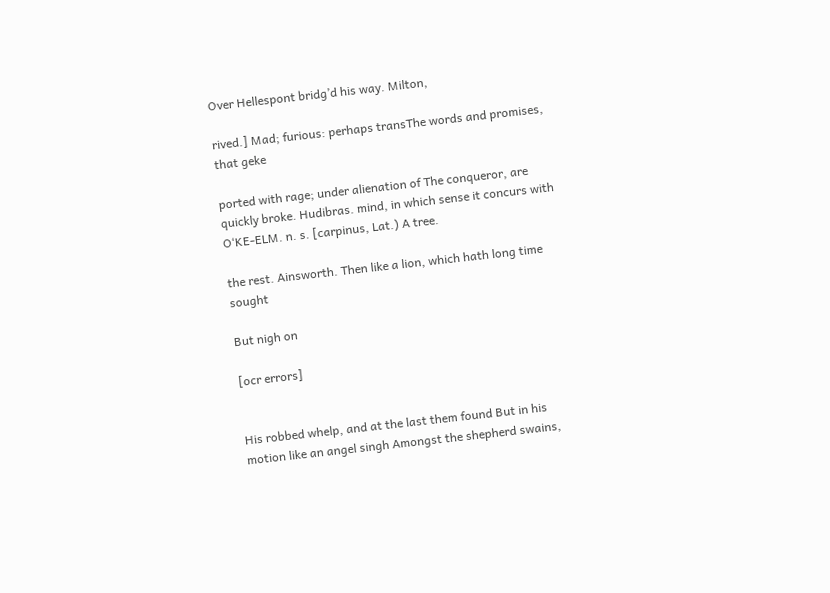Over Hellespont bridg’d his way. Milton,

rived.] Mad; furious: perhaps transThe words and promises, that geke

ported with rage; under alienation of The conqueror, are quickly broke. Hudibras. mind, in which sense it concurs with OʻKE-ELM. n. s. [carpinus, Lat.) A tree.

the rest. Ainsworth. Then like a lion, which hath long time sought

But nigh on

[ocr errors]


His robbed whelp, and at the last them found But in his motion like an angel singh Amongst the shepherd swains,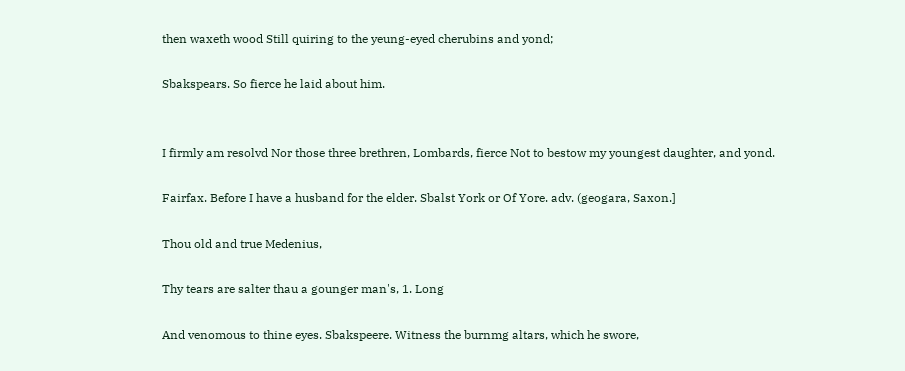then waxeth wood Still quiring to the yeung-eyed cherubins and yond;

Sbakspears. So fierce he laid about him.


I firmly am resolvd Nor those three brethren, Lombards, fierce Not to bestow my youngest daughter, and yond.

Fairfax. Before I have a husband for the elder. Sbalst York or Of Yore. adv. (geogara, Saxon.]

Thou old and true Medenius,

Thy tears are salter thau a gounger man's, 1. Long

And venomous to thine eyes. Sbakspeere. Witness the burnmg altars, which he swore,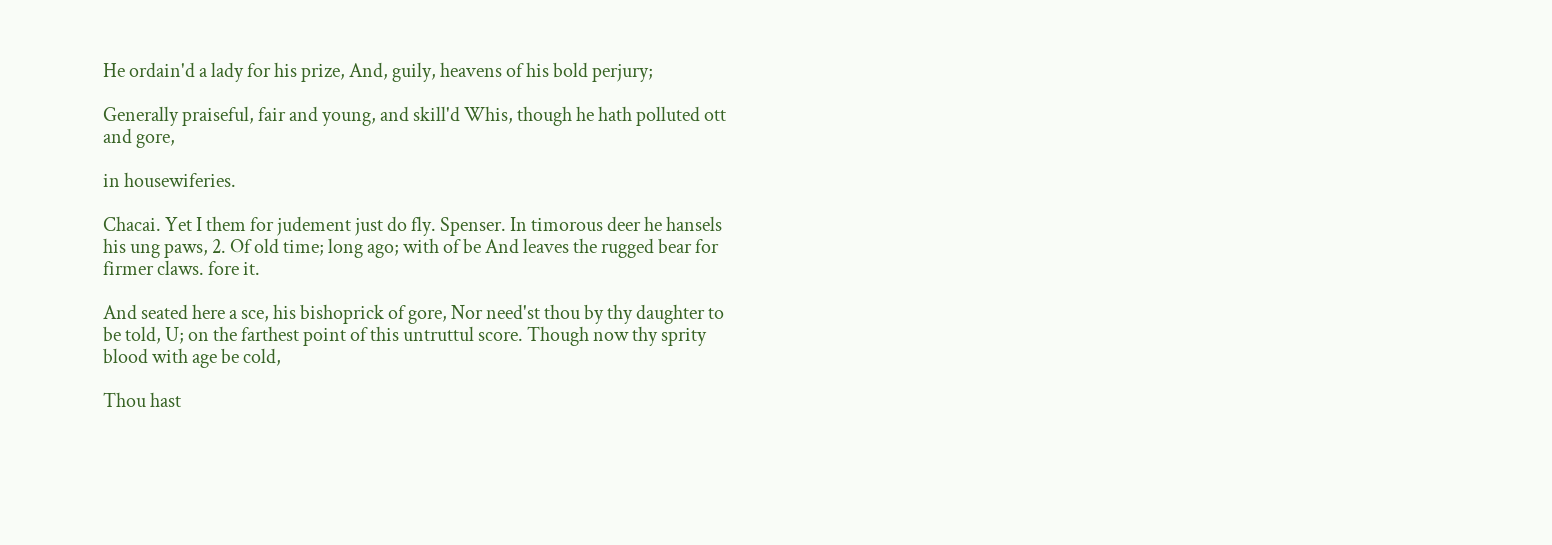He ordain'd a lady for his prize, And, guily, heavens of his bold perjury;

Generally praiseful, fair and young, and skill'd Whis, though he hath polluted ott and gore,

in housewiferies.

Chacai. Yet I them for judement just do fly. Spenser. In timorous deer he hansels his ung paws, 2. Of old time; long ago; with of be And leaves the rugged bear for firmer claws. fore it.

And seated here a sce, his bishoprick of gore, Nor need'st thou by thy daughter to be told, U; on the farthest point of this untruttul score. Though now thy sprity blood with age be cold,

Thou hast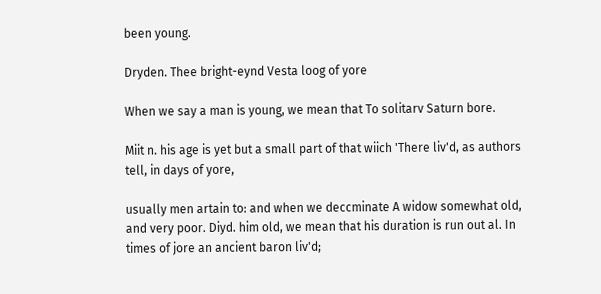been young.

Dryden. Thee bright-eynd Vesta loog of yore

When we say a man is young, we mean that To solitarv Saturn bore.

Miit n. his age is yet but a small part of that wiich 'There liv'd, as authors tell, in days of yore,

usually men artain to: and when we deccminate A widow somewhat old, and very poor. Diyd. him old, we mean that his duration is run out al. In times of jore an ancient baron liv'd;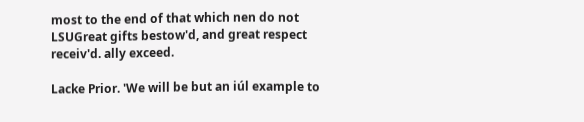most to the end of that which nen do not LSUGreat gifts bestow'd, and great respect receiv'd. ally exceed.

Lacke Prior. 'We will be but an iúl example to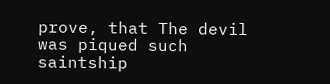prove, that The devil was piqued such saintship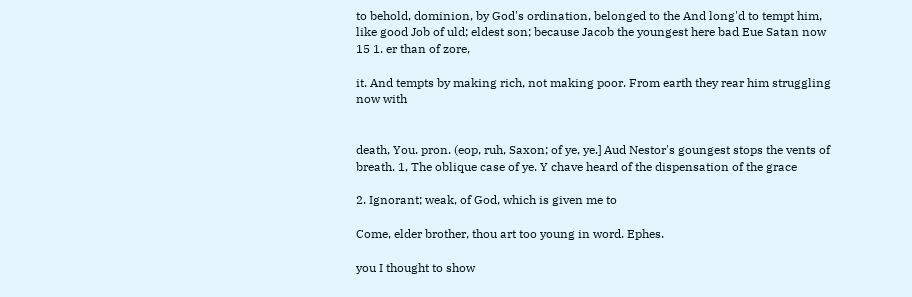to behold, dominion, by God's ordination, belonged to the And long'd to tempt him, like good Job of uld; eldest son; because Jacob the youngest here bad Eue Satan now 15 1. er than of zore,

it. And tempts by making rich, not making poor. From earth they rear him struggling now with


death, You. pron. (eop, ruh, Saxon; of ye, ye.] Aud Nestor's goungest stops the vents of breath. 1, The oblique case of ye. Y chave heard of the dispensation of the grace

2. Ignorant; weak, of God, which is given me to

Come, elder brother, thou art too young in word. Ephes.

you I thought to show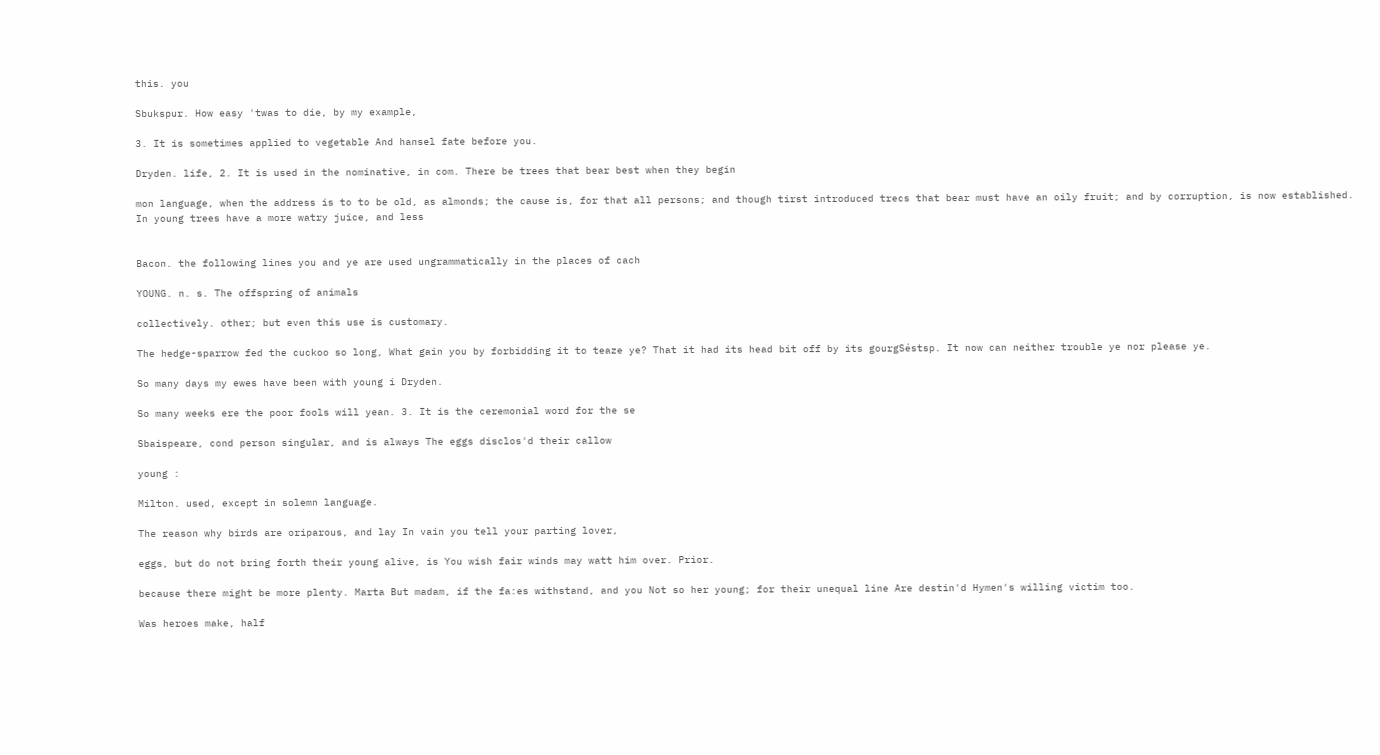this. you

Sbukspur. How easy 'twas to die, by my example,

3. It is sometimes applied to vegetable And hansel fate before you.

Dryden. life, 2. It is used in the nominative, in com. There be trees that bear best when they begin

mon language, when the address is to to be old, as almonds; the cause is, for that all persons; and though tirst introduced trecs that bear must have an oily fruit; and by corruption, is now established. In young trees have a more watry juice, and less


Bacon. the following lines you and ye are used ungrammatically in the places of cach

YOUNG. n. s. The offspring of animals

collectively. other; but even this use is customary.

The hedge-sparrow fed the cuckoo so long, What gain you by forbidding it to teaze ye? That it had its head bit off by its gourgSéstsp. It now can neither trouble ye nor please ye.

So many days my ewes have been with young i Dryden.

So many weeks ere the poor fools will yean. 3. It is the ceremonial word for the se

Sbaispeare, cond person singular, and is always The eggs disclos'd their callow

young :

Milton. used, except in solemn language.

The reason why birds are oriparous, and lay In vain you tell your parting lover,

eggs, but do not bring forth their young alive, is You wish fair winds may watt him over. Prior.

because there might be more plenty. Marta But madam, if the fa:es withstand, and you Not so her young; for their unequal line Are destin'd Hymen's willing victim too.

Was heroes make, half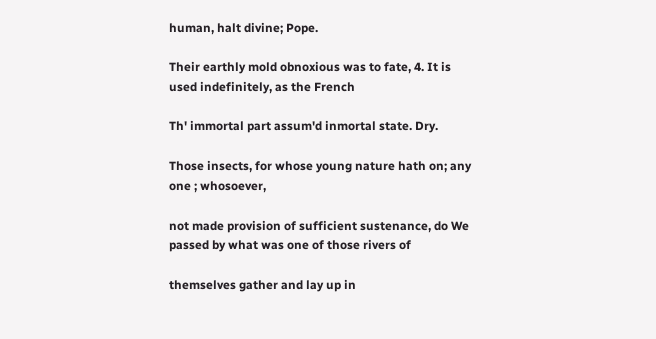human, halt divine; Pope.

Their earthly mold obnoxious was to fate, 4. It is used indefinitely, as the French

Th' immortal part assum'd inmortal state. Dry.

Those insects, for whose young nature hath on; any one ; whosoever,

not made provision of sufficient sustenance, do We passed by what was one of those rivers of

themselves gather and lay up in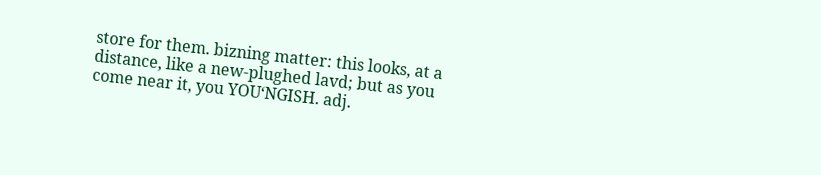store for them. bizning matter: this looks, at a distance, like a new-plughed lavd; but as you come near it, you YOUʻNGISH. adj.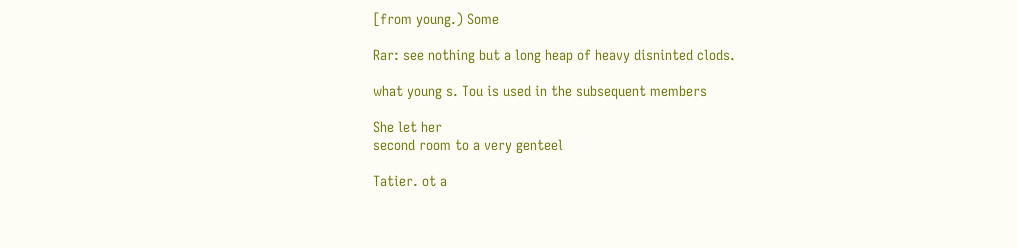[from young.) Some

Rar: see nothing but a long heap of heavy disninted clods.

what young s. Tou is used in the subsequent members

She let her
second room to a very genteel

Tatier. ot a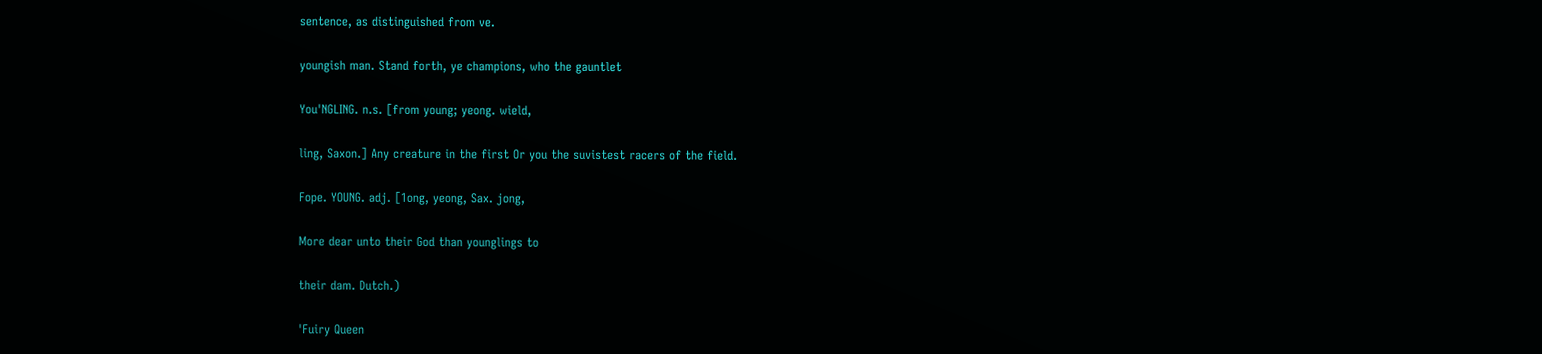sentence, as distinguished from ve.

youngish man. Stand forth, ye champions, who the gauntlet

You'NGLING. n.s. [from young; yeong. wield,

ling, Saxon.] Any creature in the first Or you the suvistest racers of the field.

Fope. YOUNG. adj. [1ong, yeong, Sax. jong,

More dear unto their God than younglings to

their dam. Dutch.)

'Fuiry Queen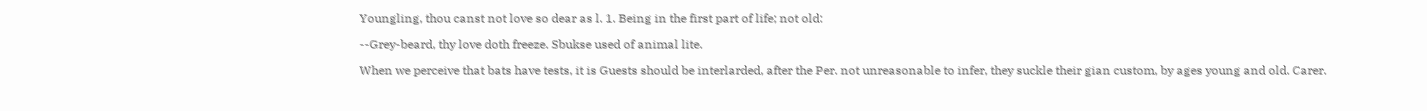Youngling, thou canst not love so dear as l. 1. Being in the first part of life; not old:

--Grey-beard, thy love doth freeze. Sbukse used of animal lite.

When we perceive that bats have tests, it is Guests should be interlarded, after the Per. not unreasonable to infer, they suckle their gian custom, by ages young and old. Carer.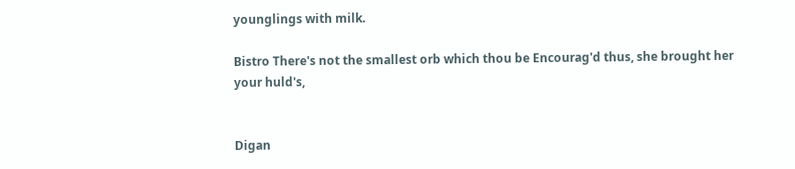younglings with milk.

Bistro There's not the smallest orb which thou be Encourag'd thus, she brought her your huld's,


Digan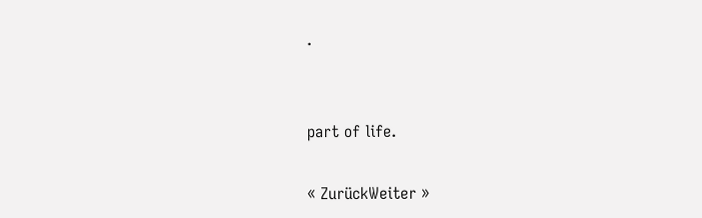.


part of life.

« ZurückWeiter »